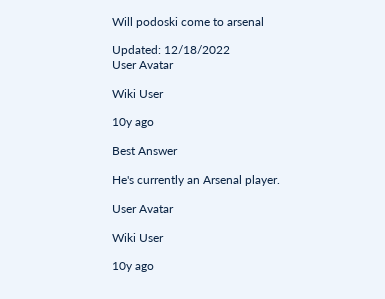Will podoski come to arsenal

Updated: 12/18/2022
User Avatar

Wiki User

10y ago

Best Answer

He's currently an Arsenal player.

User Avatar

Wiki User

10y ago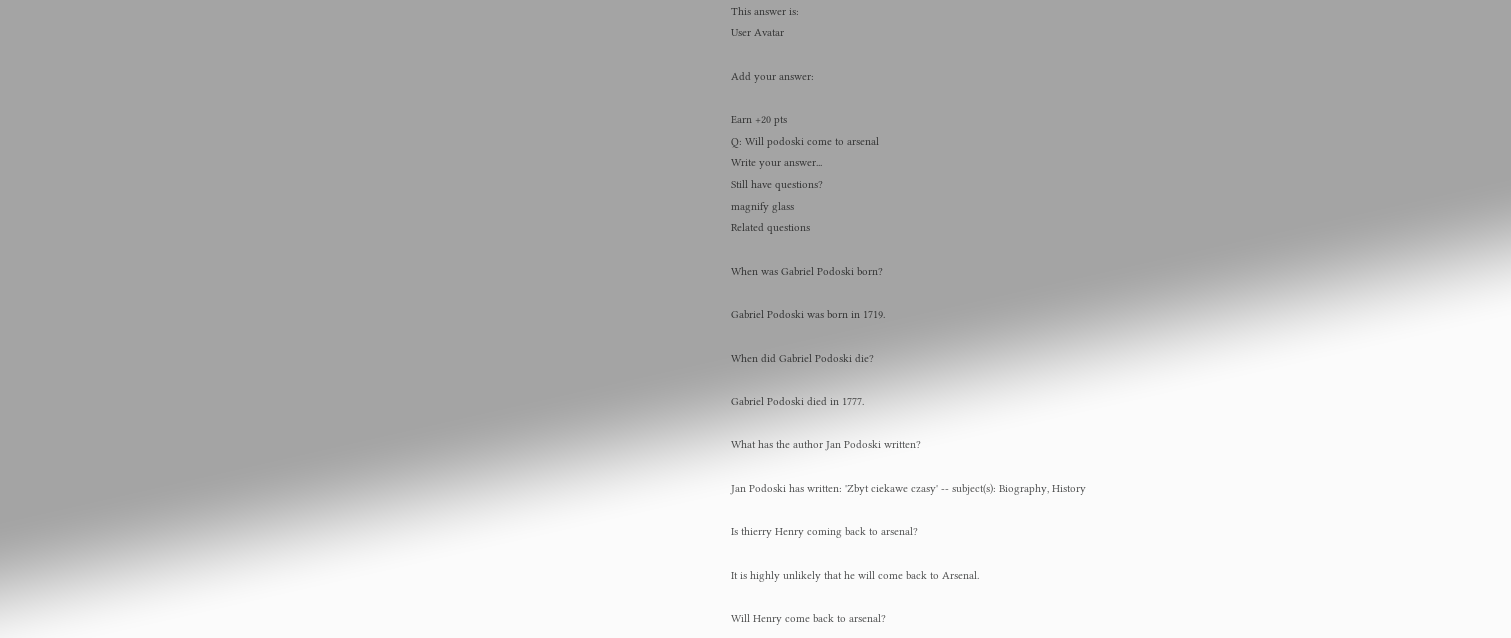This answer is:
User Avatar

Add your answer:

Earn +20 pts
Q: Will podoski come to arsenal
Write your answer...
Still have questions?
magnify glass
Related questions

When was Gabriel Podoski born?

Gabriel Podoski was born in 1719.

When did Gabriel Podoski die?

Gabriel Podoski died in 1777.

What has the author Jan Podoski written?

Jan Podoski has written: 'Zbyt ciekawe czasy' -- subject(s): Biography, History

Is thierry Henry coming back to arsenal?

It is highly unlikely that he will come back to Arsenal.

Will Henry come back to arsenal?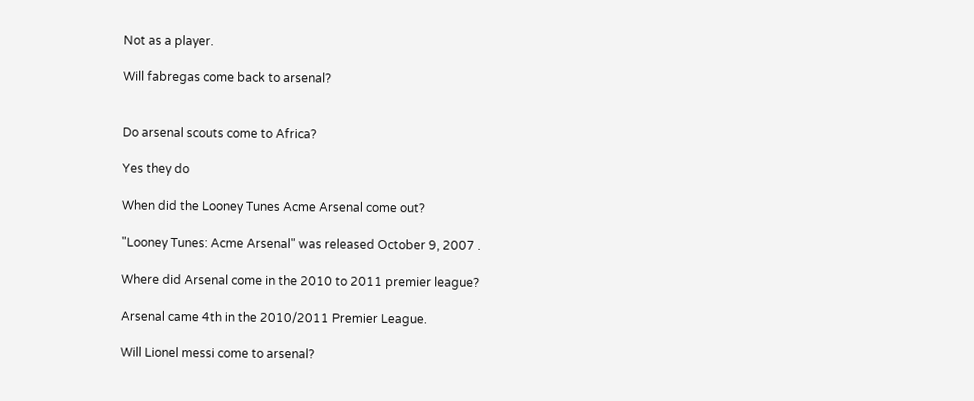Not as a player.

Will fabregas come back to arsenal?


Do arsenal scouts come to Africa?

Yes they do

When did the Looney Tunes Acme Arsenal come out?

"Looney Tunes: Acme Arsenal" was released October 9, 2007 .

Where did Arsenal come in the 2010 to 2011 premier league?

Arsenal came 4th in the 2010/2011 Premier League.

Will Lionel messi come to arsenal?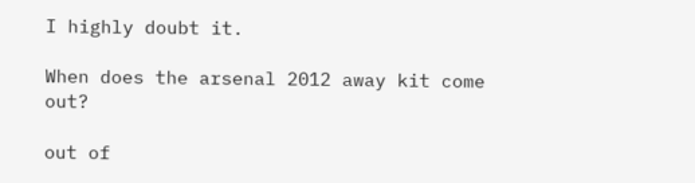I highly doubt it.

When does the arsenal 2012 away kit come out?

out of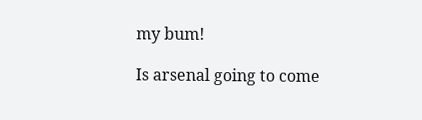my bum!

Is arsenal going to come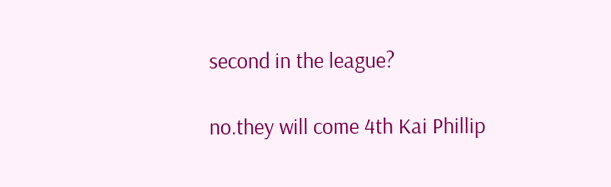second in the league?

no.they will come 4th Kai Phillip